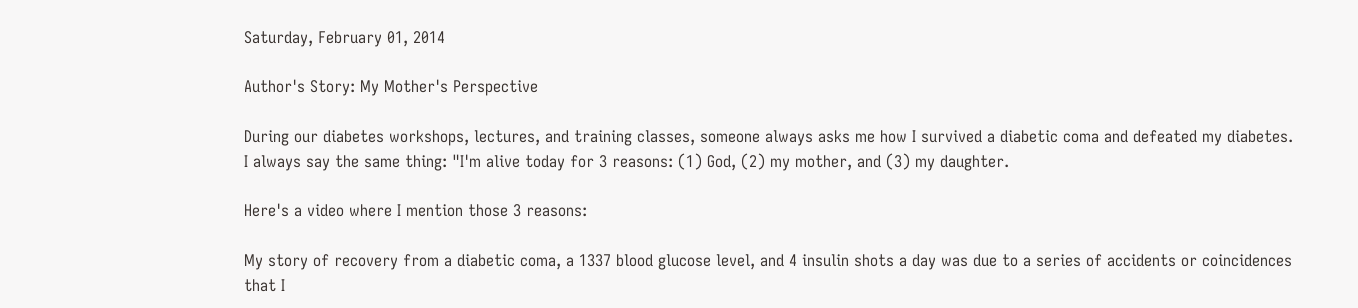Saturday, February 01, 2014

Author's Story: My Mother's Perspective

During our diabetes workshops, lectures, and training classes, someone always asks me how I survived a diabetic coma and defeated my diabetes. I always say the same thing: "I'm alive today for 3 reasons: (1) God, (2) my mother, and (3) my daughter.

Here's a video where I mention those 3 reasons:

My story of recovery from a diabetic coma, a 1337 blood glucose level, and 4 insulin shots a day was due to a series of accidents or coincidences that I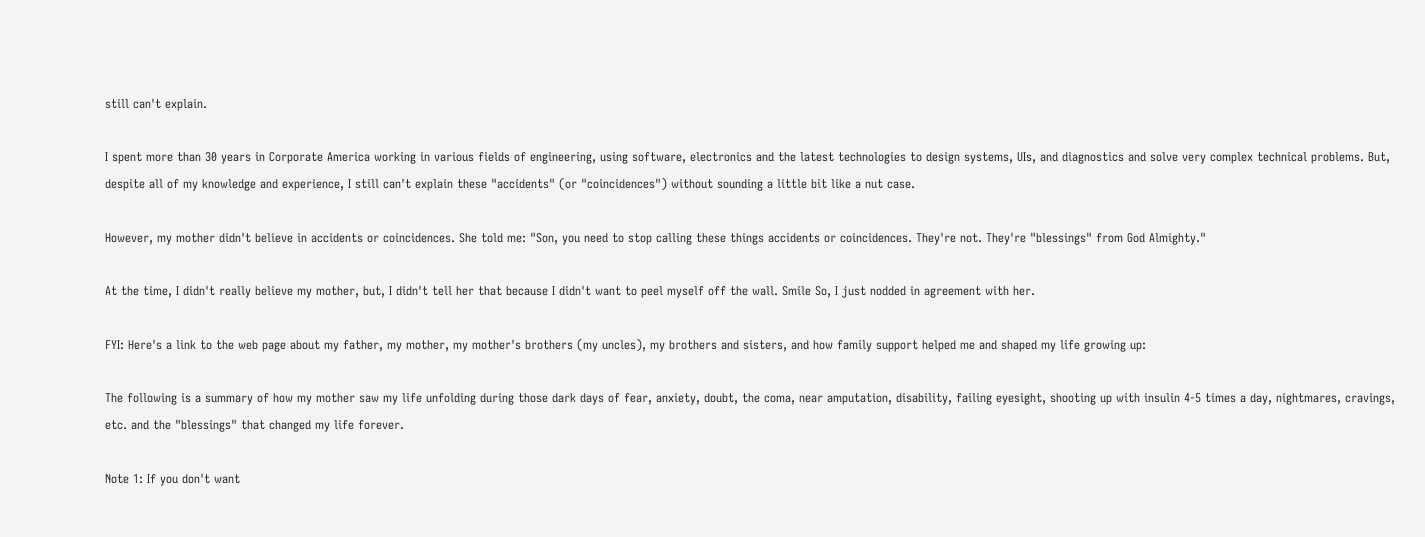still can't explain.

I spent more than 30 years in Corporate America working in various fields of engineering, using software, electronics and the latest technologies to design systems, UIs, and diagnostics and solve very complex technical problems. But, despite all of my knowledge and experience, I still can't explain these "accidents" (or "coincidences") without sounding a little bit like a nut case.

However, my mother didn't believe in accidents or coincidences. She told me: "Son, you need to stop calling these things accidents or coincidences. They're not. They're "blessings" from God Almighty."

At the time, I didn't really believe my mother, but, I didn't tell her that because I didn't want to peel myself off the wall. Smile So, I just nodded in agreement with her.

FYI: Here's a link to the web page about my father, my mother, my mother's brothers (my uncles), my brothers and sisters, and how family support helped me and shaped my life growing up:

The following is a summary of how my mother saw my life unfolding during those dark days of fear, anxiety, doubt, the coma, near amputation, disability, failing eyesight, shooting up with insulin 4-5 times a day, nightmares, cravings, etc. and the "blessings" that changed my life forever.

Note 1: If you don't want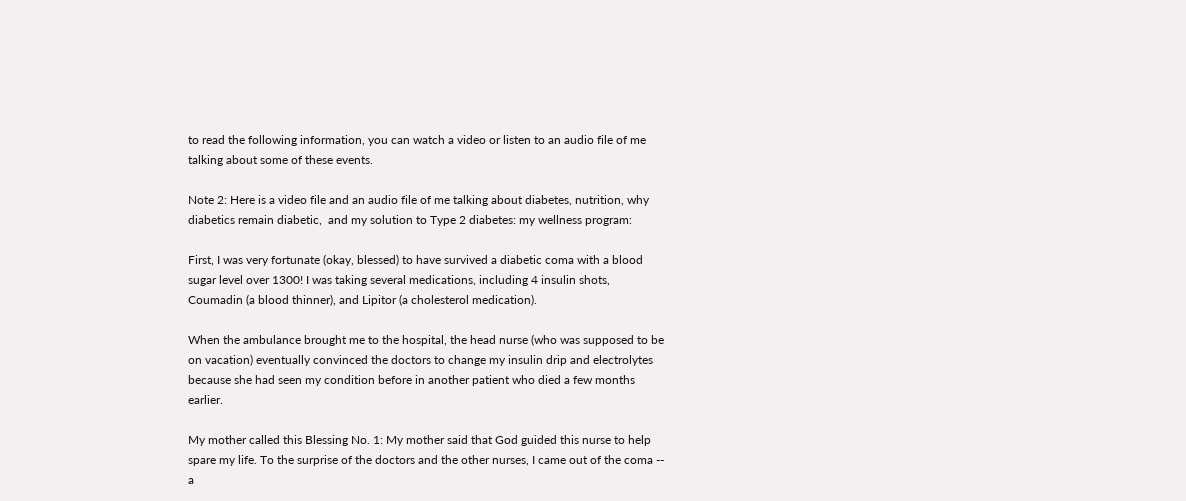to read the following information, you can watch a video or listen to an audio file of me talking about some of these events.

Note 2: Here is a video file and an audio file of me talking about diabetes, nutrition, why diabetics remain diabetic,  and my solution to Type 2 diabetes: my wellness program:

First, I was very fortunate (okay, blessed) to have survived a diabetic coma with a blood sugar level over 1300! I was taking several medications, including 4 insulin shots, Coumadin (a blood thinner), and Lipitor (a cholesterol medication).

When the ambulance brought me to the hospital, the head nurse (who was supposed to be on vacation) eventually convinced the doctors to change my insulin drip and electrolytes because she had seen my condition before in another patient who died a few months earlier.

My mother called this Blessing No. 1: My mother said that God guided this nurse to help spare my life. To the surprise of the doctors and the other nurses, I came out of the coma -- a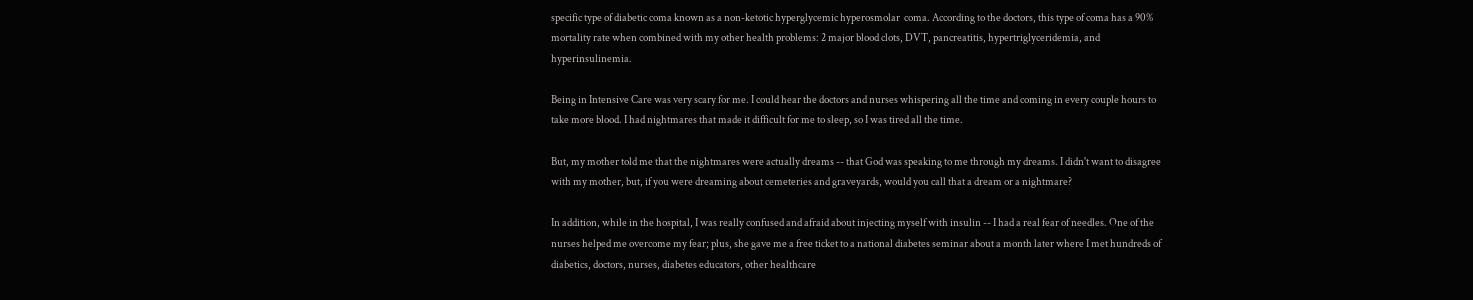specific type of diabetic coma known as a non-ketotic hyperglycemic hyperosmolar  coma. According to the doctors, this type of coma has a 90% mortality rate when combined with my other health problems: 2 major blood clots, DVT, pancreatitis, hypertriglyceridemia, and hyperinsulinemia.

Being in Intensive Care was very scary for me. I could hear the doctors and nurses whispering all the time and coming in every couple hours to take more blood. I had nightmares that made it difficult for me to sleep, so I was tired all the time.

But, my mother told me that the nightmares were actually dreams -- that God was speaking to me through my dreams. I didn't want to disagree with my mother, but, if you were dreaming about cemeteries and graveyards, would you call that a dream or a nightmare?

In addition, while in the hospital, I was really confused and afraid about injecting myself with insulin -- I had a real fear of needles. One of the nurses helped me overcome my fear; plus, she gave me a free ticket to a national diabetes seminar about a month later where I met hundreds of diabetics, doctors, nurses, diabetes educators, other healthcare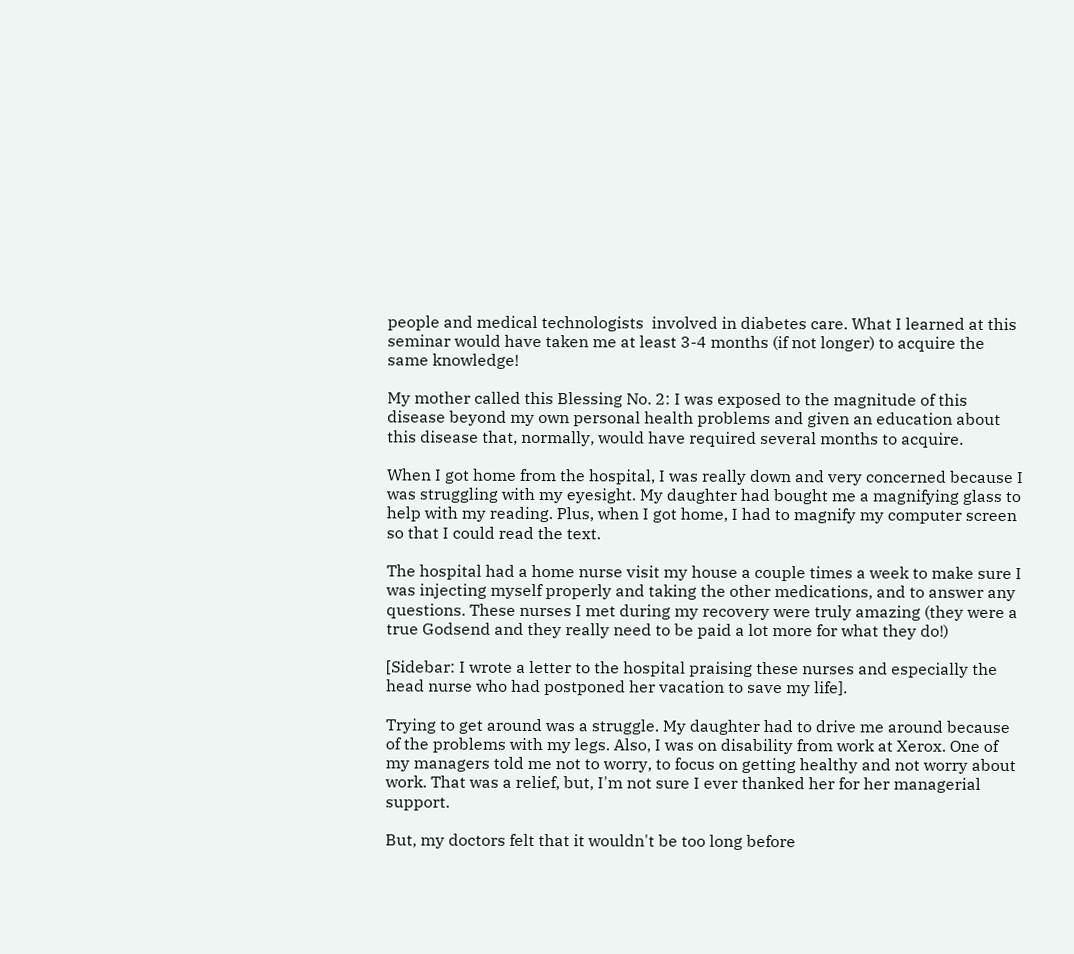people and medical technologists  involved in diabetes care. What I learned at this seminar would have taken me at least 3-4 months (if not longer) to acquire the same knowledge!

My mother called this Blessing No. 2: I was exposed to the magnitude of this disease beyond my own personal health problems and given an education about this disease that, normally, would have required several months to acquire.

When I got home from the hospital, I was really down and very concerned because I was struggling with my eyesight. My daughter had bought me a magnifying glass to help with my reading. Plus, when I got home, I had to magnify my computer screen so that I could read the text.

The hospital had a home nurse visit my house a couple times a week to make sure I was injecting myself properly and taking the other medications, and to answer any questions. These nurses I met during my recovery were truly amazing (they were a true Godsend and they really need to be paid a lot more for what they do!)

[Sidebar: I wrote a letter to the hospital praising these nurses and especially the head nurse who had postponed her vacation to save my life].

Trying to get around was a struggle. My daughter had to drive me around because of the problems with my legs. Also, I was on disability from work at Xerox. One of my managers told me not to worry, to focus on getting healthy and not worry about work. That was a relief, but, I'm not sure I ever thanked her for her managerial support.

But, my doctors felt that it wouldn't be too long before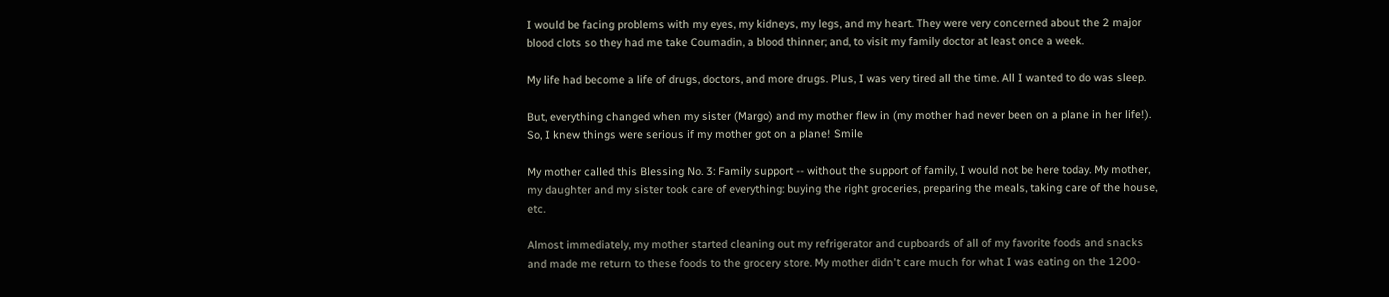I would be facing problems with my eyes, my kidneys, my legs, and my heart. They were very concerned about the 2 major blood clots so they had me take Coumadin, a blood thinner; and, to visit my family doctor at least once a week.

My life had become a life of drugs, doctors, and more drugs. Plus, I was very tired all the time. All I wanted to do was sleep.

But, everything changed when my sister (Margo) and my mother flew in (my mother had never been on a plane in her life!). So, I knew things were serious if my mother got on a plane! Smile

My mother called this Blessing No. 3: Family support -- without the support of family, I would not be here today. My mother, my daughter and my sister took care of everything: buying the right groceries, preparing the meals, taking care of the house, etc.

Almost immediately, my mother started cleaning out my refrigerator and cupboards of all of my favorite foods and snacks and made me return to these foods to the grocery store. My mother didn't care much for what I was eating on the 1200-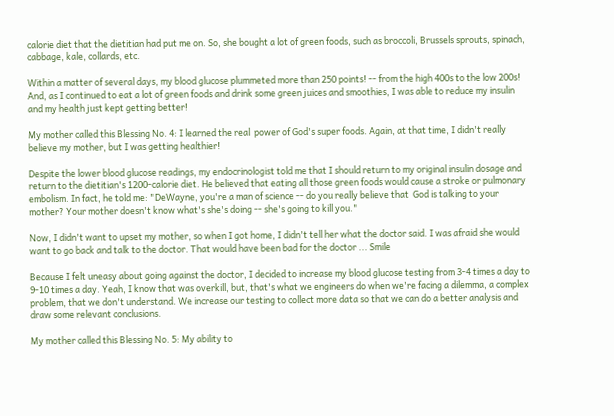calorie diet that the dietitian had put me on. So, she bought a lot of green foods, such as broccoli, Brussels sprouts, spinach, cabbage, kale, collards, etc.

Within a matter of several days, my blood glucose plummeted more than 250 points! -- from the high 400s to the low 200s! And, as I continued to eat a lot of green foods and drink some green juices and smoothies, I was able to reduce my insulin and my health just kept getting better!

My mother called this Blessing No. 4: I learned the real  power of God's super foods. Again, at that time, I didn't really believe my mother, but I was getting healthier!

Despite the lower blood glucose readings, my endocrinologist told me that I should return to my original insulin dosage and return to the dietitian's 1200-calorie diet. He believed that eating all those green foods would cause a stroke or pulmonary embolism. In fact, he told me: "DeWayne, you're a man of science -- do you really believe that  God is talking to your mother? Your mother doesn't know what's she's doing -- she's going to kill you."

Now, I didn't want to upset my mother, so when I got home, I didn't tell her what the doctor said. I was afraid she would want to go back and talk to the doctor. That would have been bad for the doctor ... Smile

Because I felt uneasy about going against the doctor, I decided to increase my blood glucose testing from 3-4 times a day to 9-10 times a day. Yeah, I know that was overkill, but, that's what we engineers do when we're facing a dilemma, a complex problem, that we don't understand. We increase our testing to collect more data so that we can do a better analysis and draw some relevant conclusions.

My mother called this Blessing No. 5: My ability to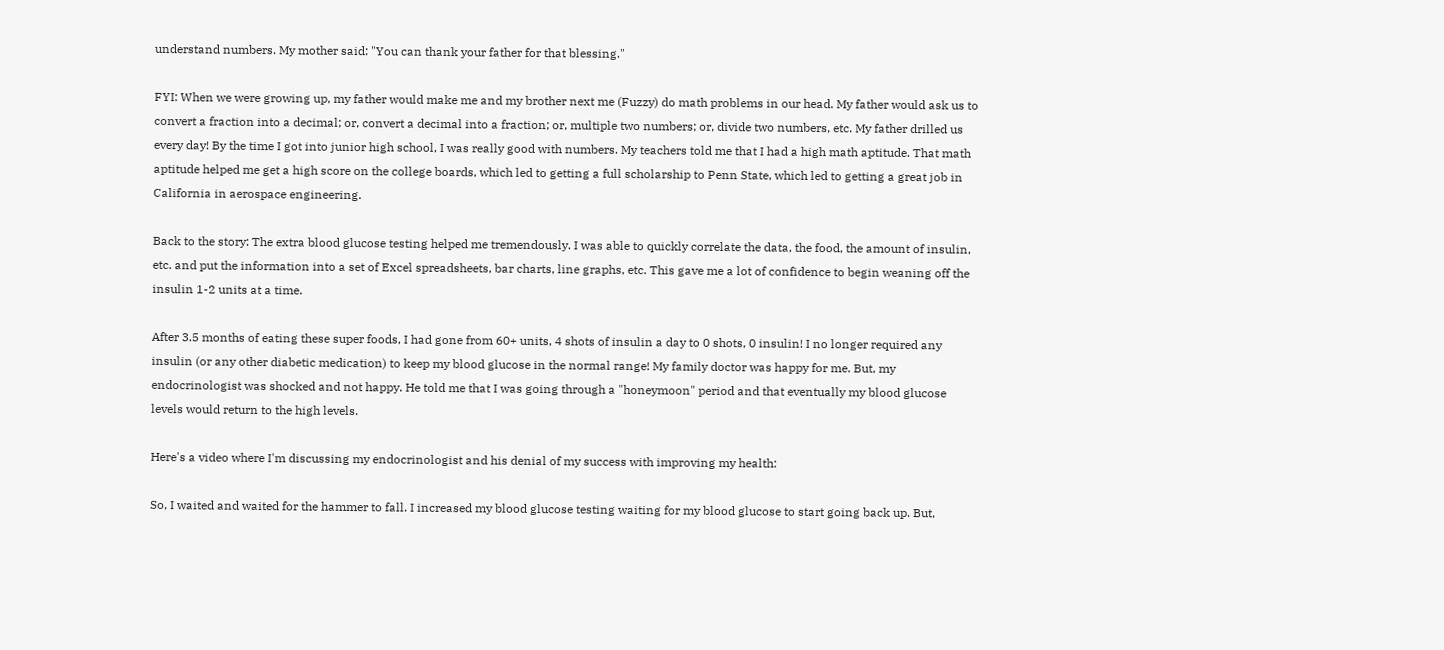understand numbers. My mother said: "You can thank your father for that blessing."

FYI: When we were growing up, my father would make me and my brother next me (Fuzzy) do math problems in our head. My father would ask us to convert a fraction into a decimal; or, convert a decimal into a fraction; or, multiple two numbers; or, divide two numbers, etc. My father drilled us every day! By the time I got into junior high school, I was really good with numbers. My teachers told me that I had a high math aptitude. That math aptitude helped me get a high score on the college boards, which led to getting a full scholarship to Penn State, which led to getting a great job in California in aerospace engineering.

Back to the story: The extra blood glucose testing helped me tremendously. I was able to quickly correlate the data, the food, the amount of insulin, etc. and put the information into a set of Excel spreadsheets, bar charts, line graphs, etc. This gave me a lot of confidence to begin weaning off the insulin 1-2 units at a time.

After 3.5 months of eating these super foods, I had gone from 60+ units, 4 shots of insulin a day to 0 shots, 0 insulin! I no longer required any insulin (or any other diabetic medication) to keep my blood glucose in the normal range! My family doctor was happy for me. But, my endocrinologist was shocked and not happy. He told me that I was going through a "honeymoon" period and that eventually my blood glucose levels would return to the high levels.

Here's a video where I'm discussing my endocrinologist and his denial of my success with improving my health:

So, I waited and waited for the hammer to fall. I increased my blood glucose testing waiting for my blood glucose to start going back up. But,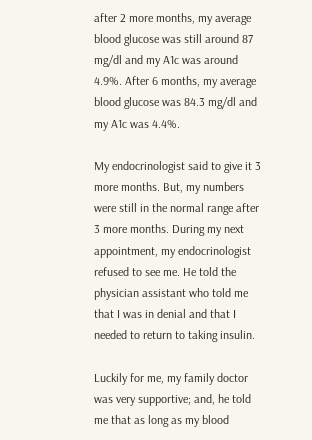after 2 more months, my average blood glucose was still around 87 mg/dl and my A1c was around 4.9%. After 6 months, my average blood glucose was 84.3 mg/dl and my A1c was 4.4%.

My endocrinologist said to give it 3 more months. But, my numbers were still in the normal range after 3 more months. During my next appointment, my endocrinologist refused to see me. He told the physician assistant who told me that I was in denial and that I needed to return to taking insulin.

Luckily for me, my family doctor was very supportive; and, he told me that as long as my blood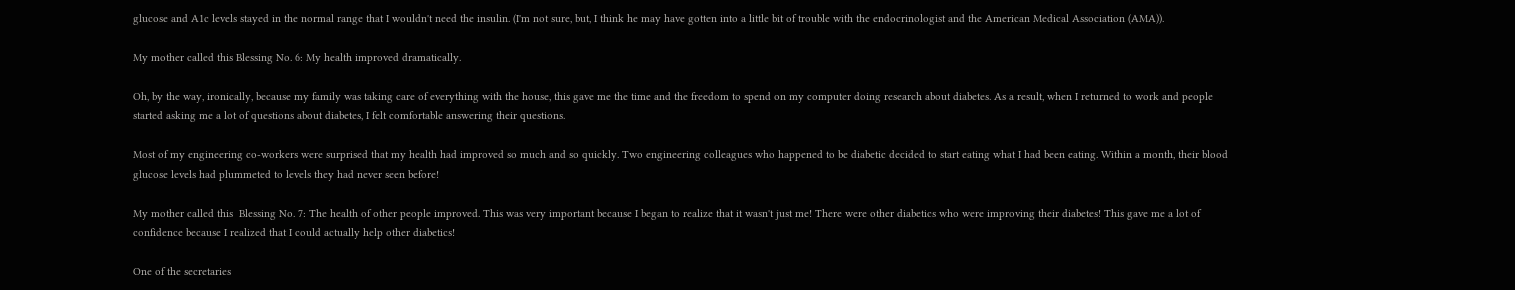glucose and A1c levels stayed in the normal range that I wouldn't need the insulin. (I'm not sure, but, I think he may have gotten into a little bit of trouble with the endocrinologist and the American Medical Association (AMA)).

My mother called this Blessing No. 6: My health improved dramatically.

Oh, by the way, ironically, because my family was taking care of everything with the house, this gave me the time and the freedom to spend on my computer doing research about diabetes. As a result, when I returned to work and people started asking me a lot of questions about diabetes, I felt comfortable answering their questions.

Most of my engineering co-workers were surprised that my health had improved so much and so quickly. Two engineering colleagues who happened to be diabetic decided to start eating what I had been eating. Within a month, their blood glucose levels had plummeted to levels they had never seen before!

My mother called this  Blessing No. 7: The health of other people improved. This was very important because I began to realize that it wasn't just me! There were other diabetics who were improving their diabetes! This gave me a lot of confidence because I realized that I could actually help other diabetics!

One of the secretaries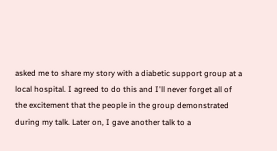asked me to share my story with a diabetic support group at a local hospital. I agreed to do this and I'll never forget all of the excitement that the people in the group demonstrated during my talk. Later on, I gave another talk to a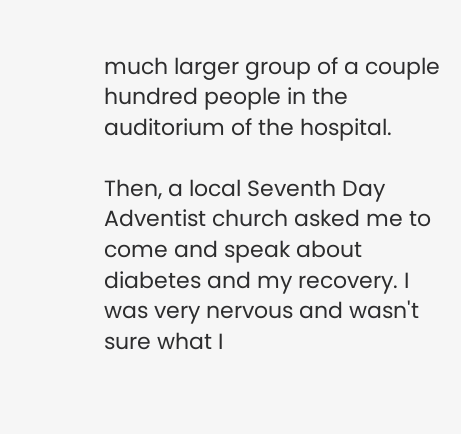much larger group of a couple hundred people in the auditorium of the hospital.

Then, a local Seventh Day Adventist church asked me to come and speak about diabetes and my recovery. I was very nervous and wasn't sure what I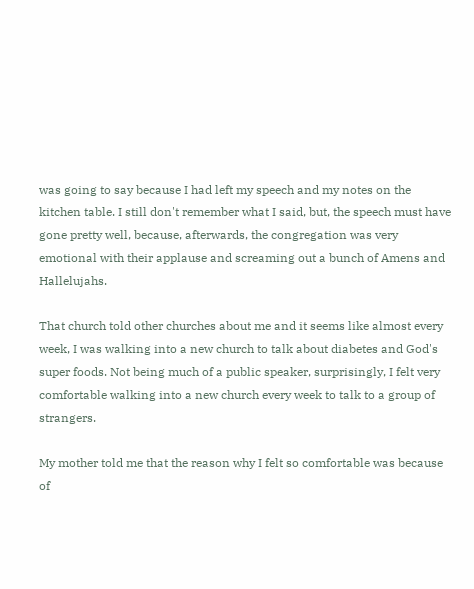was going to say because I had left my speech and my notes on the kitchen table. I still don't remember what I said, but, the speech must have gone pretty well, because, afterwards, the congregation was very emotional with their applause and screaming out a bunch of Amens and Hallelujahs.

That church told other churches about me and it seems like almost every week, I was walking into a new church to talk about diabetes and God's super foods. Not being much of a public speaker, surprisingly, I felt very comfortable walking into a new church every week to talk to a group of strangers.

My mother told me that the reason why I felt so comfortable was because of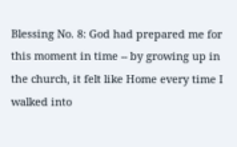Blessing No. 8: God had prepared me for this moment in time -- by growing up in the church, it felt like Home every time I walked into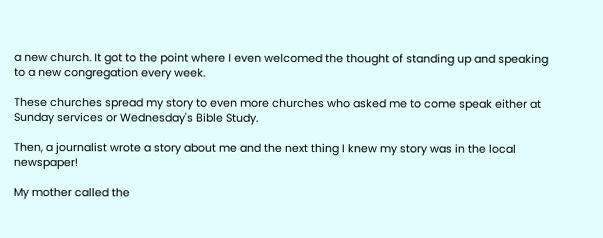a new church. It got to the point where I even welcomed the thought of standing up and speaking to a new congregation every week.

These churches spread my story to even more churches who asked me to come speak either at Sunday services or Wednesday's Bible Study.

Then, a journalist wrote a story about me and the next thing I knew my story was in the local newspaper!

My mother called the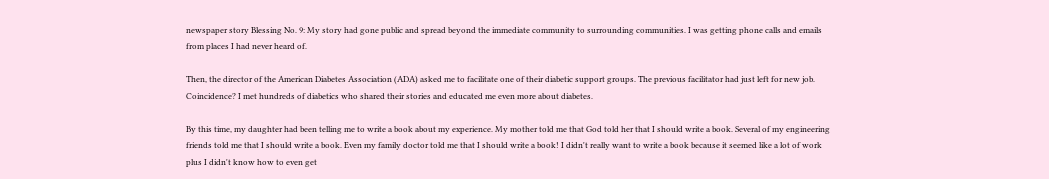newspaper story Blessing No. 9: My story had gone public and spread beyond the immediate community to surrounding communities. I was getting phone calls and emails from places I had never heard of.

Then, the director of the American Diabetes Association (ADA) asked me to facilitate one of their diabetic support groups. The previous facilitator had just left for new job. Coincidence? I met hundreds of diabetics who shared their stories and educated me even more about diabetes.

By this time, my daughter had been telling me to write a book about my experience. My mother told me that God told her that I should write a book. Several of my engineering friends told me that I should write a book. Even my family doctor told me that I should write a book! I didn't really want to write a book because it seemed like a lot of work plus I didn't know how to even get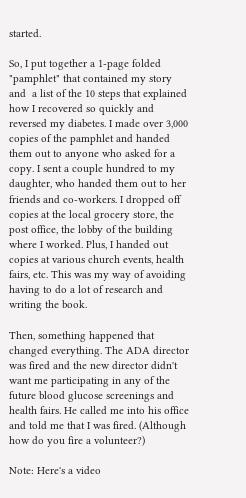started.

So, I put together a 1-page folded "pamphlet" that contained my story and  a list of the 10 steps that explained how I recovered so quickly and reversed my diabetes. I made over 3,000 copies of the pamphlet and handed them out to anyone who asked for a copy. I sent a couple hundred to my daughter, who handed them out to her friends and co-workers. I dropped off copies at the local grocery store, the post office, the lobby of the building where I worked. Plus, I handed out copies at various church events, health fairs, etc. This was my way of avoiding having to do a lot of research and writing the book.

Then, something happened that changed everything. The ADA director was fired and the new director didn't want me participating in any of the future blood glucose screenings and health fairs. He called me into his office and told me that I was fired. (Although how do you fire a volunteer?)

Note: Here's a video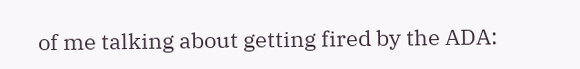of me talking about getting fired by the ADA: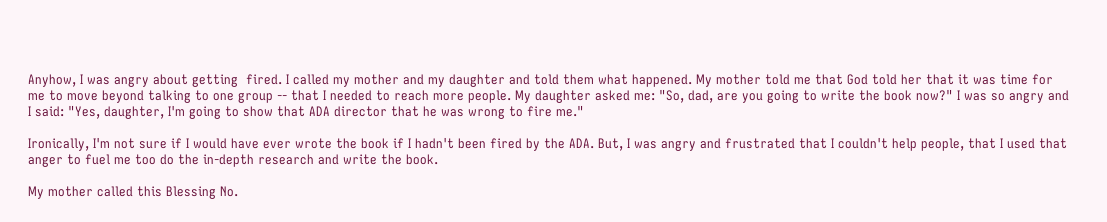Anyhow, I was angry about getting  fired. I called my mother and my daughter and told them what happened. My mother told me that God told her that it was time for me to move beyond talking to one group -- that I needed to reach more people. My daughter asked me: "So, dad, are you going to write the book now?" I was so angry and I said: "Yes, daughter, I'm going to show that ADA director that he was wrong to fire me."

Ironically, I'm not sure if I would have ever wrote the book if I hadn't been fired by the ADA. But, I was angry and frustrated that I couldn't help people, that I used that anger to fuel me too do the in-depth research and write the book.

My mother called this Blessing No.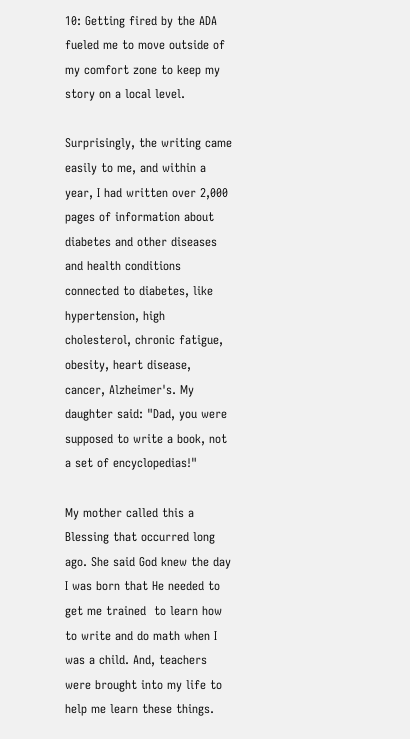10: Getting fired by the ADA fueled me to move outside of my comfort zone to keep my story on a local level.

Surprisingly, the writing came easily to me, and within a year, I had written over 2,000 pages of information about diabetes and other diseases and health conditions connected to diabetes, like hypertension, high cholesterol, chronic fatigue, obesity, heart disease, cancer, Alzheimer's. My daughter said: "Dad, you were supposed to write a book, not a set of encyclopedias!"

My mother called this a Blessing that occurred long ago. She said God knew the day I was born that He needed to get me trained  to learn how to write and do math when I was a child. And, teachers were brought into my life to help me learn these things.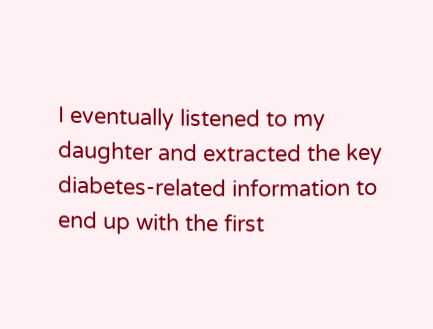I eventually listened to my daughter and extracted the key diabetes-related information to end up with the first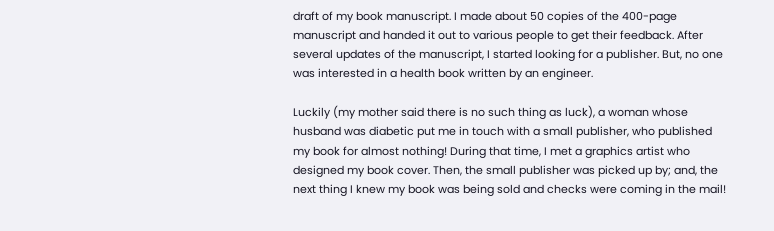draft of my book manuscript. I made about 50 copies of the 400-page manuscript and handed it out to various people to get their feedback. After several updates of the manuscript, I started looking for a publisher. But, no one was interested in a health book written by an engineer.

Luckily (my mother said there is no such thing as luck), a woman whose husband was diabetic put me in touch with a small publisher, who published my book for almost nothing! During that time, I met a graphics artist who designed my book cover. Then, the small publisher was picked up by; and, the next thing I knew my book was being sold and checks were coming in the mail!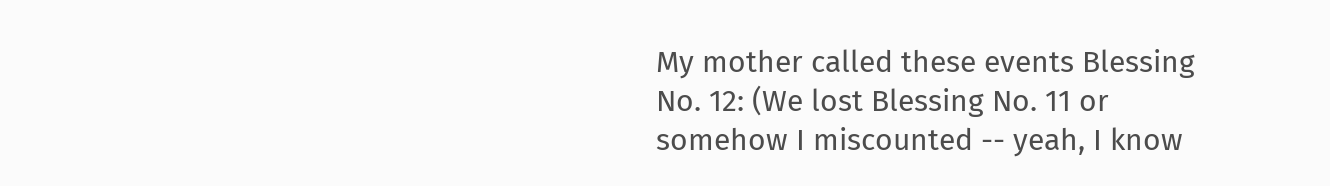My mother called these events Blessing No. 12: (We lost Blessing No. 11 or somehow I miscounted -- yeah, I know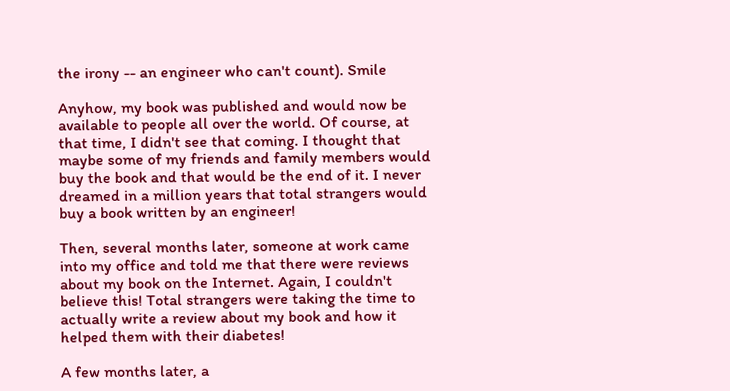the irony -- an engineer who can't count). Smile

Anyhow, my book was published and would now be available to people all over the world. Of course, at that time, I didn't see that coming. I thought that maybe some of my friends and family members would buy the book and that would be the end of it. I never dreamed in a million years that total strangers would buy a book written by an engineer!

Then, several months later, someone at work came into my office and told me that there were reviews about my book on the Internet. Again, I couldn't believe this! Total strangers were taking the time to actually write a review about my book and how it helped them with their diabetes!

A few months later, a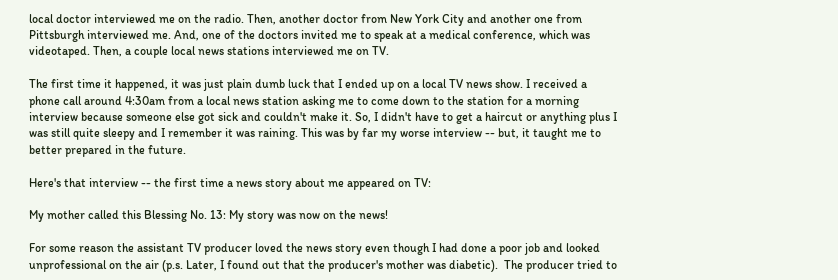local doctor interviewed me on the radio. Then, another doctor from New York City and another one from Pittsburgh interviewed me. And, one of the doctors invited me to speak at a medical conference, which was videotaped. Then, a couple local news stations interviewed me on TV.

The first time it happened, it was just plain dumb luck that I ended up on a local TV news show. I received a phone call around 4:30am from a local news station asking me to come down to the station for a morning interview because someone else got sick and couldn't make it. So, I didn't have to get a haircut or anything plus I was still quite sleepy and I remember it was raining. This was by far my worse interview -- but, it taught me to better prepared in the future.

Here's that interview -- the first time a news story about me appeared on TV:

My mother called this Blessing No. 13: My story was now on the news!

For some reason the assistant TV producer loved the news story even though I had done a poor job and looked unprofessional on the air (p.s. Later, I found out that the producer's mother was diabetic).  The producer tried to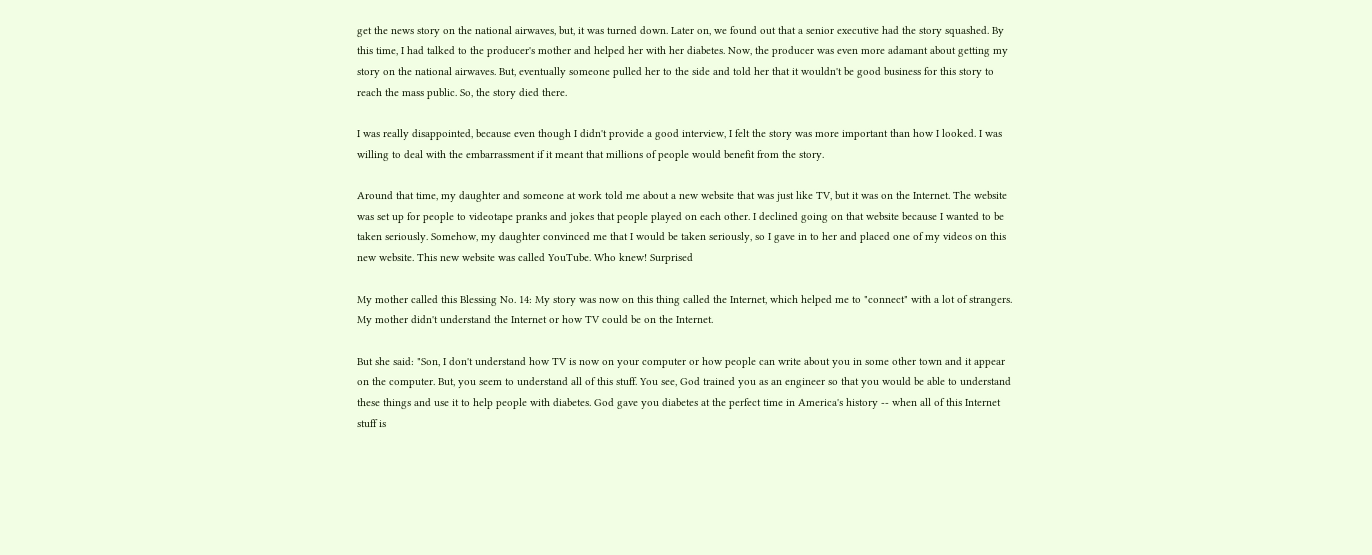get the news story on the national airwaves, but, it was turned down. Later on, we found out that a senior executive had the story squashed. By this time, I had talked to the producer's mother and helped her with her diabetes. Now, the producer was even more adamant about getting my story on the national airwaves. But, eventually someone pulled her to the side and told her that it wouldn't be good business for this story to reach the mass public. So, the story died there.

I was really disappointed, because even though I didn't provide a good interview, I felt the story was more important than how I looked. I was willing to deal with the embarrassment if it meant that millions of people would benefit from the story.

Around that time, my daughter and someone at work told me about a new website that was just like TV, but it was on the Internet. The website was set up for people to videotape pranks and jokes that people played on each other. I declined going on that website because I wanted to be taken seriously. Somehow, my daughter convinced me that I would be taken seriously, so I gave in to her and placed one of my videos on this new website. This new website was called YouTube. Who knew! Surprised

My mother called this Blessing No. 14: My story was now on this thing called the Internet, which helped me to "connect" with a lot of strangers. My mother didn't understand the Internet or how TV could be on the Internet.

But she said: "Son, I don't understand how TV is now on your computer or how people can write about you in some other town and it appear on the computer. But, you seem to understand all of this stuff. You see, God trained you as an engineer so that you would be able to understand these things and use it to help people with diabetes. God gave you diabetes at the perfect time in America's history -- when all of this Internet stuff is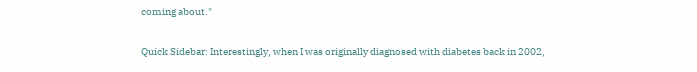coming about."

Quick Sidebar: Interestingly, when I was originally diagnosed with diabetes back in 2002,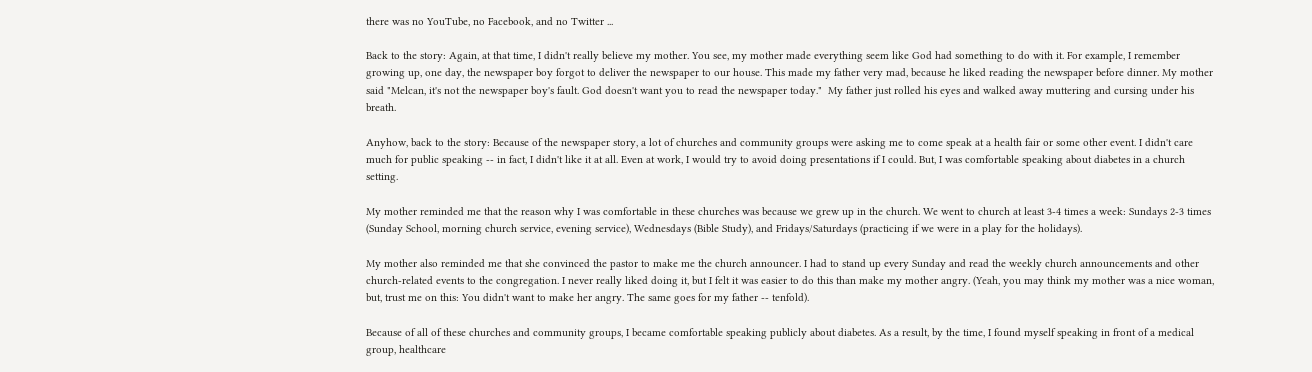there was no YouTube, no Facebook, and no Twitter ...

Back to the story: Again, at that time, I didn't really believe my mother. You see, my mother made everything seem like God had something to do with it. For example, I remember growing up, one day, the newspaper boy forgot to deliver the newspaper to our house. This made my father very mad, because he liked reading the newspaper before dinner. My mother said "Melcan, it's not the newspaper boy's fault. God doesn't want you to read the newspaper today."  My father just rolled his eyes and walked away muttering and cursing under his breath.

Anyhow, back to the story: Because of the newspaper story, a lot of churches and community groups were asking me to come speak at a health fair or some other event. I didn't care much for public speaking -- in fact, I didn't like it at all. Even at work, I would try to avoid doing presentations if I could. But, I was comfortable speaking about diabetes in a church setting.

My mother reminded me that the reason why I was comfortable in these churches was because we grew up in the church. We went to church at least 3-4 times a week: Sundays 2-3 times (Sunday School, morning church service, evening service), Wednesdays (Bible Study), and Fridays/Saturdays (practicing if we were in a play for the holidays).

My mother also reminded me that she convinced the pastor to make me the church announcer. I had to stand up every Sunday and read the weekly church announcements and other church-related events to the congregation. I never really liked doing it, but I felt it was easier to do this than make my mother angry. (Yeah, you may think my mother was a nice woman, but, trust me on this: You didn't want to make her angry. The same goes for my father -- tenfold).

Because of all of these churches and community groups, I became comfortable speaking publicly about diabetes. As a result, by the time, I found myself speaking in front of a medical group, healthcare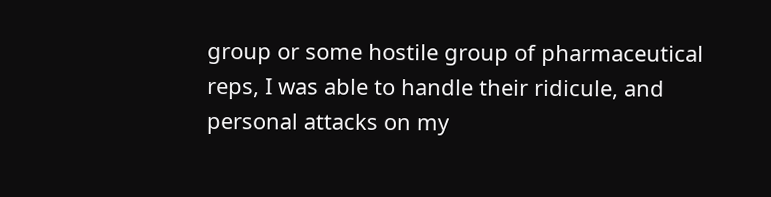group or some hostile group of pharmaceutical reps, I was able to handle their ridicule, and personal attacks on my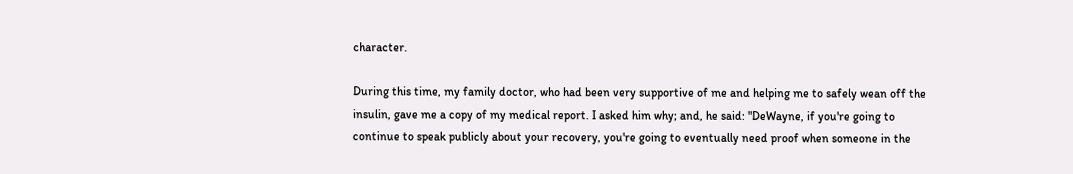character.

During this time, my family doctor, who had been very supportive of me and helping me to safely wean off the insulin, gave me a copy of my medical report. I asked him why; and, he said: "DeWayne, if you're going to continue to speak publicly about your recovery, you're going to eventually need proof when someone in the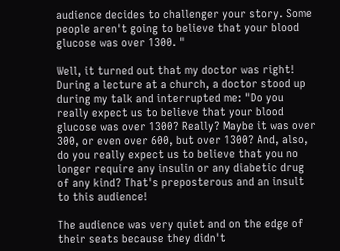audience decides to challenger your story. Some people aren't going to believe that your blood glucose was over 1300. "

Well, it turned out that my doctor was right! During a lecture at a church, a doctor stood up during my talk and interrupted me: "Do you really expect us to believe that your blood glucose was over 1300? Really? Maybe it was over 300, or even over 600, but over 1300? And, also, do you really expect us to believe that you no longer require any insulin or any diabetic drug of any kind? That's preposterous and an insult to this audience!

The audience was very quiet and on the edge of their seats because they didn't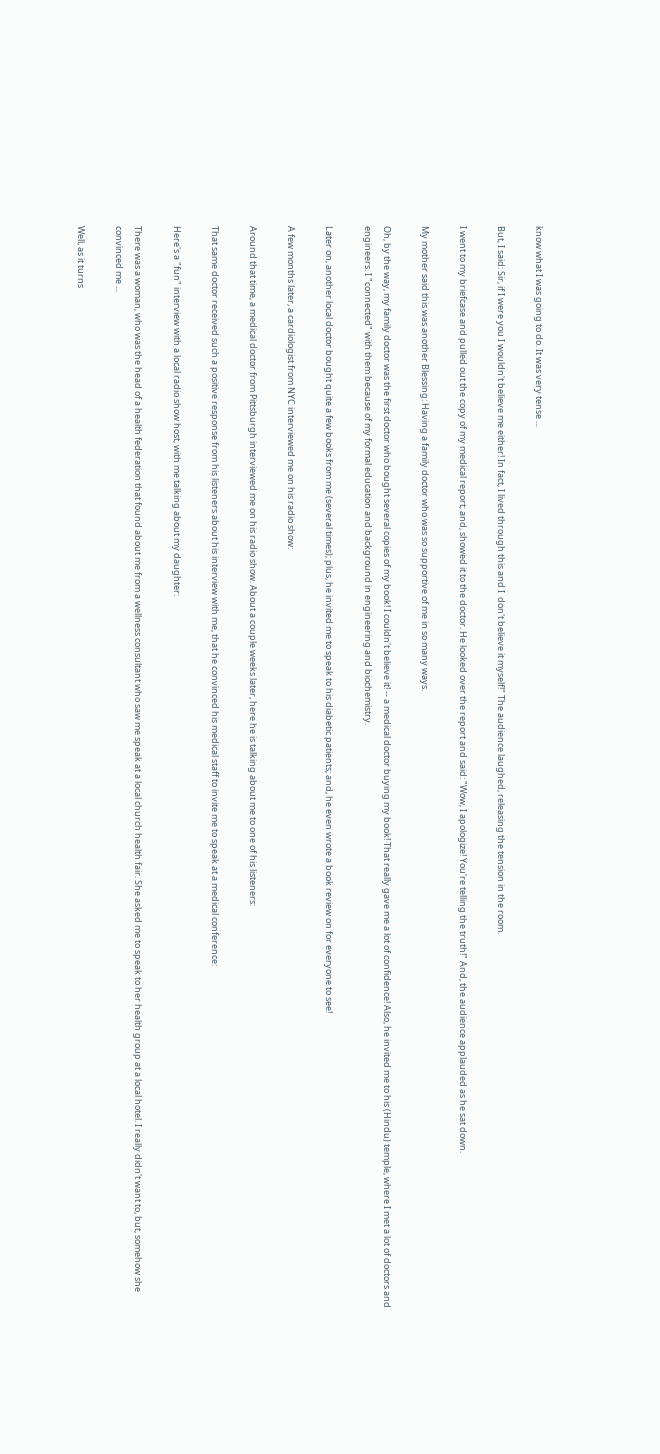know what I was going to do. It was very tense ...

But, I said: Sir, if I were you I wouldn't believe me either! In fact, I lived through this and I  don't believe it myself!" The audience laughed, releasing the tension in the room.

I went to my briefcase and pulled out the copy of my medical report; and, showed it to the doctor. He looked over the report and said: "Wow, I apologize! You're telling the truth!" And, the audience applauded as he sat down.

My mother said this was another Blessing: Having a family doctor who was so supportive of me in so many ways.

Oh, by the way, my family doctor was the first doctor who bought several copies of my book! I couldn't believe it! -- a medical doctor buying my book! That really gave me a lot of confidence! Also, he invited me to his (Hindu) temple, where I met a lot of doctors and engineers. I "connected" with them because of my formal education and background in engineering and biochemistry.

Later on, another local doctor bought quite a few books from me (several times); plus, he invited me to speak to his diabetic patients; and, he even wrote a book review on for everyone to see!

A few months later, a cardiologist from NYC interviewed me on his radio show:

Around that time, a medical doctor from Pittsburgh interviewed me on his radio show. About a couple weeks later, here he is talking about me to one of his listeners:

That same doctor received such a positive response from his listeners about his interview with me, that he convinced his medical staff to invite me to speak at a medical conference:

Here's a "fun" interview with a local radio show host, with me talking about my daughter:

There was a woman, who was the head of a health federation that found about me from a wellness consultant who saw me speak at a local church health fair. She asked me to speak to her health group at a local hotel. I really didn't want to, but, somehow she convinced me ...

Well, as it turns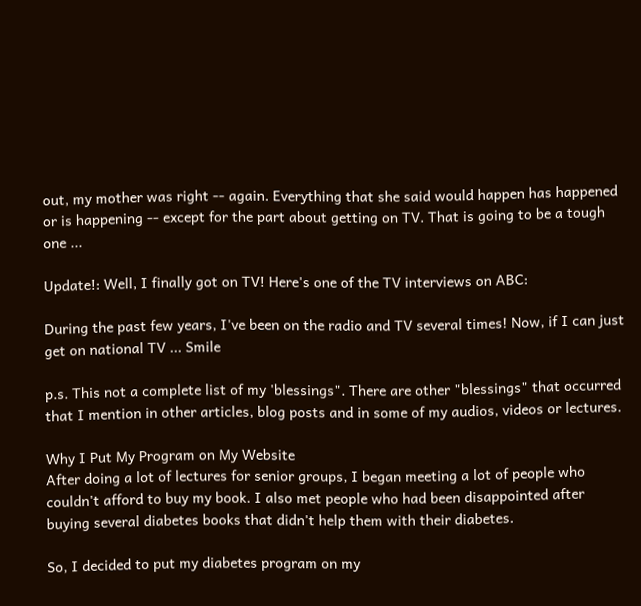out, my mother was right -- again. Everything that she said would happen has happened or is happening -- except for the part about getting on TV. That is going to be a tough one ...

Update!: Well, I finally got on TV! Here's one of the TV interviews on ABC:

During the past few years, I've been on the radio and TV several times! Now, if I can just get on national TV ... Smile

p.s. This not a complete list of my 'blessings". There are other "blessings" that occurred that I mention in other articles, blog posts and in some of my audios, videos or lectures.

Why I Put My Program on My Website
After doing a lot of lectures for senior groups, I began meeting a lot of people who couldn't afford to buy my book. I also met people who had been disappointed after buying several diabetes books that didn't help them with their diabetes.

So, I decided to put my diabetes program on my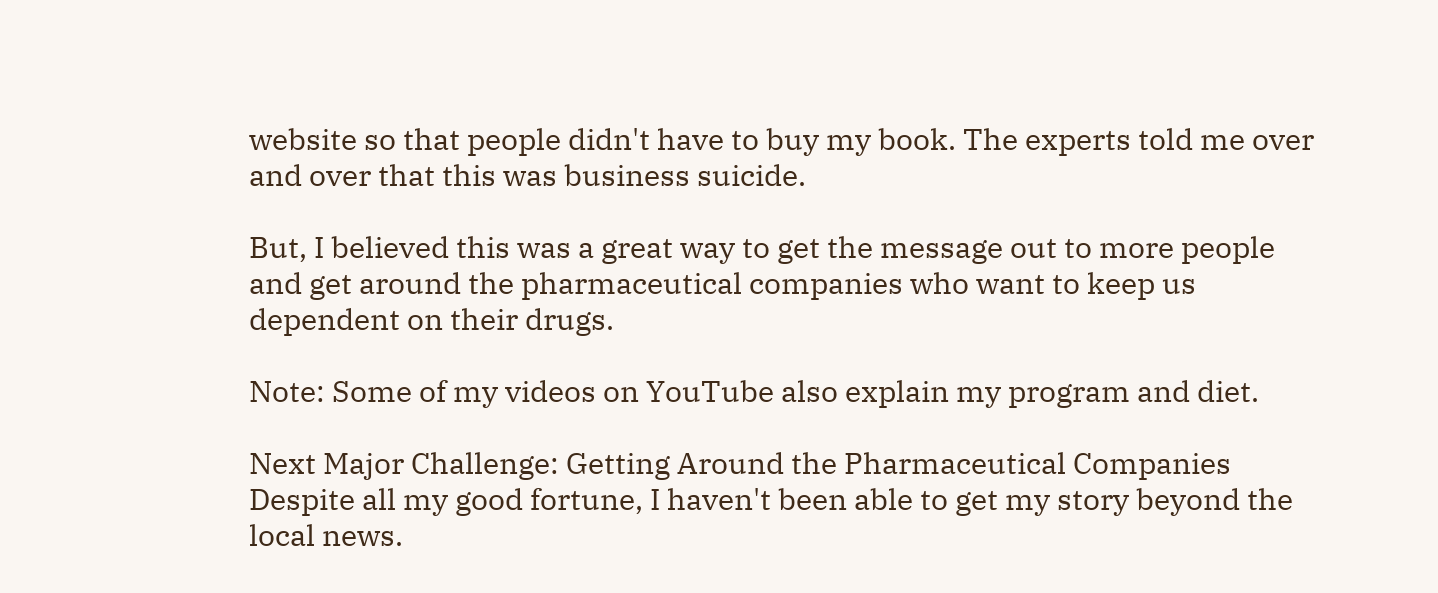website so that people didn't have to buy my book. The experts told me over and over that this was business suicide.

But, I believed this was a great way to get the message out to more people and get around the pharmaceutical companies who want to keep us dependent on their drugs.

Note: Some of my videos on YouTube also explain my program and diet.

Next Major Challenge: Getting Around the Pharmaceutical Companies
Despite all my good fortune, I haven't been able to get my story beyond the local news.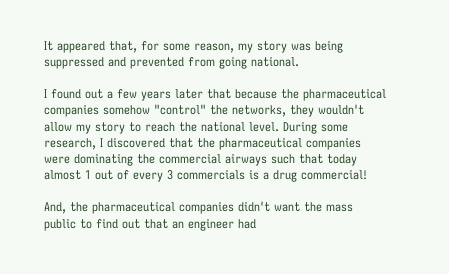It appeared that, for some reason, my story was being suppressed and prevented from going national.

I found out a few years later that because the pharmaceutical companies somehow "control" the networks, they wouldn't allow my story to reach the national level. During some research, I discovered that the pharmaceutical companies were dominating the commercial airways such that today almost 1 out of every 3 commercials is a drug commercial!

And, the pharmaceutical companies didn't want the mass public to find out that an engineer had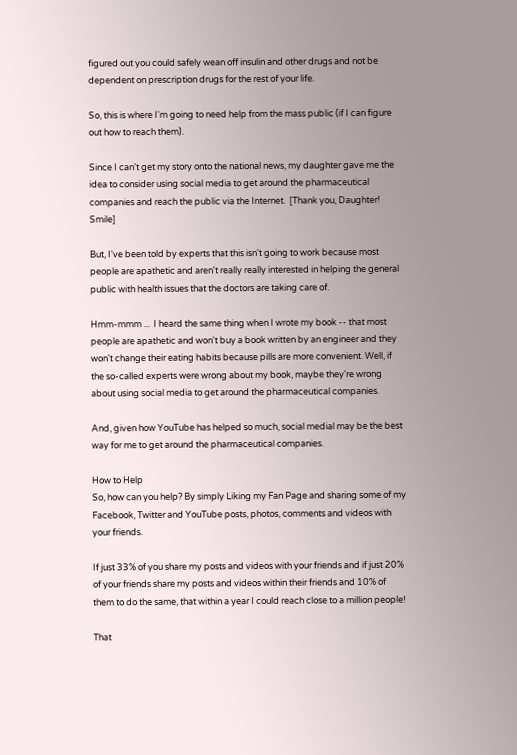figured out you could safely wean off insulin and other drugs and not be dependent on prescription drugs for the rest of your life.

So, this is where I'm going to need help from the mass public (if I can figure out how to reach them).

Since I can't get my story onto the national news, my daughter gave me the idea to consider using social media to get around the pharmaceutical companies and reach the public via the Internet.  [Thank you, Daughter! Smile]

But, I've been told by experts that this isn't going to work because most people are apathetic and aren't really really interested in helping the general public with health issues that the doctors are taking care of.

Hmm-mmm ...  I heard the same thing when I wrote my book -- that most people are apathetic and won't buy a book written by an engineer and they won't change their eating habits because pills are more convenient. Well, if the so-called experts were wrong about my book, maybe they're wrong about using social media to get around the pharmaceutical companies.

And, given how YouTube has helped so much, social medial may be the best way for me to get around the pharmaceutical companies.

How to Help
So, how can you help? By simply Liking my Fan Page and sharing some of my Facebook, Twitter and YouTube posts, photos, comments and videos with your friends.

If just 33% of you share my posts and videos with your friends and if just 20% of your friends share my posts and videos within their friends and 10% of them to do the same, that within a year I could reach close to a million people!

That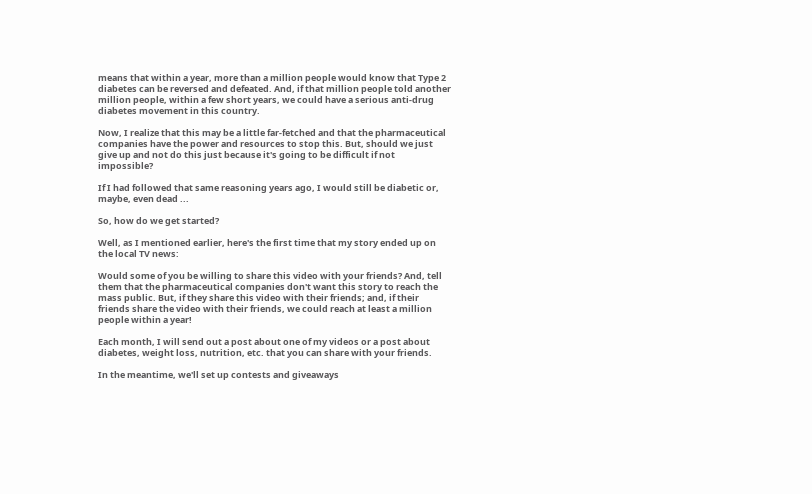means that within a year, more than a million people would know that Type 2 diabetes can be reversed and defeated. And, if that million people told another million people, within a few short years, we could have a serious anti-drug diabetes movement in this country.

Now, I realize that this may be a little far-fetched and that the pharmaceutical companies have the power and resources to stop this. But, should we just give up and not do this just because it's going to be difficult if not impossible?

If I had followed that same reasoning years ago, I would still be diabetic or, maybe, even dead ...

So, how do we get started?

Well, as I mentioned earlier, here's the first time that my story ended up on the local TV news:

Would some of you be willing to share this video with your friends? And, tell them that the pharmaceutical companies don't want this story to reach the mass public. But, if they share this video with their friends; and, if their friends share the video with their friends, we could reach at least a million people within a year!

Each month, I will send out a post about one of my videos or a post about diabetes, weight loss, nutrition, etc. that you can share with your friends.

In the meantime, we'll set up contests and giveaways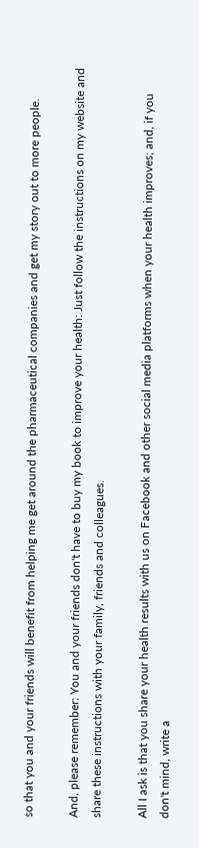so that you and your friends will benefit from helping me get around the pharmaceutical companies and get my story out to more people.

And, please remember: You and your friends don't have to buy my book to improve your health: Just follow the instructions on my website and share these instructions with your family, friends and colleagues.

All I ask is that you share your health results with us on Facebook and other social media platforms when your health improves; and, if you don't mind, write a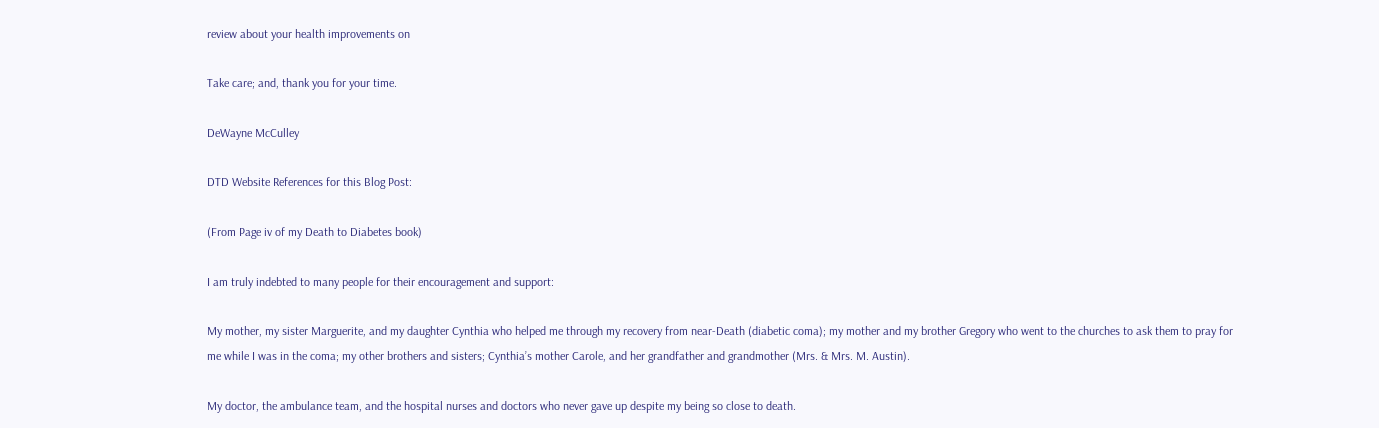review about your health improvements on

Take care; and, thank you for your time.

DeWayne McCulley

DTD Website References for this Blog Post:

(From Page iv of my Death to Diabetes book)

I am truly indebted to many people for their encouragement and support:

My mother, my sister Marguerite, and my daughter Cynthia who helped me through my recovery from near-Death (diabetic coma); my mother and my brother Gregory who went to the churches to ask them to pray for me while I was in the coma; my other brothers and sisters; Cynthia’s mother Carole, and her grandfather and grandmother (Mrs. & Mrs. M. Austin).

My doctor, the ambulance team, and the hospital nurses and doctors who never gave up despite my being so close to death.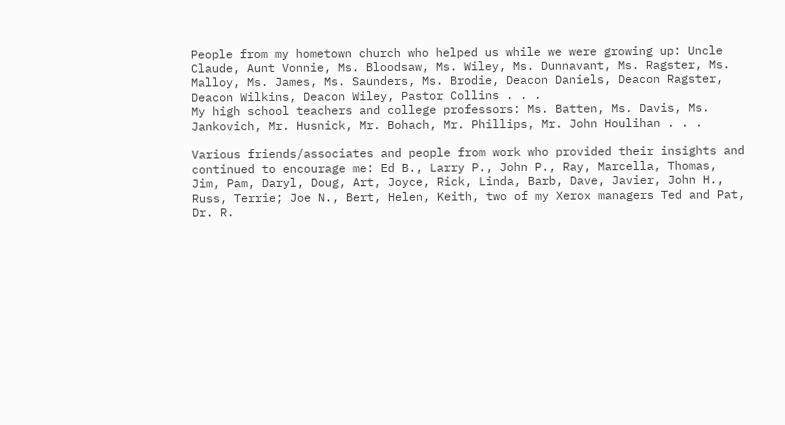People from my hometown church who helped us while we were growing up: Uncle Claude, Aunt Vonnie, Ms. Bloodsaw, Ms. Wiley, Ms. Dunnavant, Ms. Ragster, Ms. Malloy, Ms. James, Ms. Saunders, Ms. Brodie, Deacon Daniels, Deacon Ragster, Deacon Wilkins, Deacon Wiley, Pastor Collins . . .
My high school teachers and college professors: Ms. Batten, Ms. Davis, Ms. Jankovich, Mr. Husnick, Mr. Bohach, Mr. Phillips, Mr. John Houlihan . . .

Various friends/associates and people from work who provided their insights and continued to encourage me: Ed B., Larry P., John P., Ray, Marcella, Thomas, Jim, Pam, Daryl, Doug, Art, Joyce, Rick, Linda, Barb, Dave, Javier, John H., Russ, Terrie; Joe N., Bert, Helen, Keith, two of my Xerox managers Ted and Pat, Dr. R.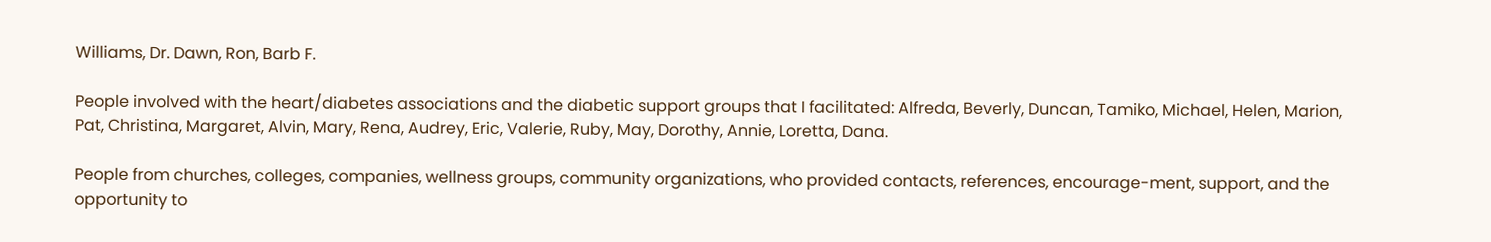Williams, Dr. Dawn, Ron, Barb F.

People involved with the heart/diabetes associations and the diabetic support groups that I facilitated: Alfreda, Beverly, Duncan, Tamiko, Michael, Helen, Marion, Pat, Christina, Margaret, Alvin, Mary, Rena, Audrey, Eric, Valerie, Ruby, May, Dorothy, Annie, Loretta, Dana.

People from churches, colleges, companies, wellness groups, community organizations, who provided contacts, references, encourage-ment, support, and the opportunity to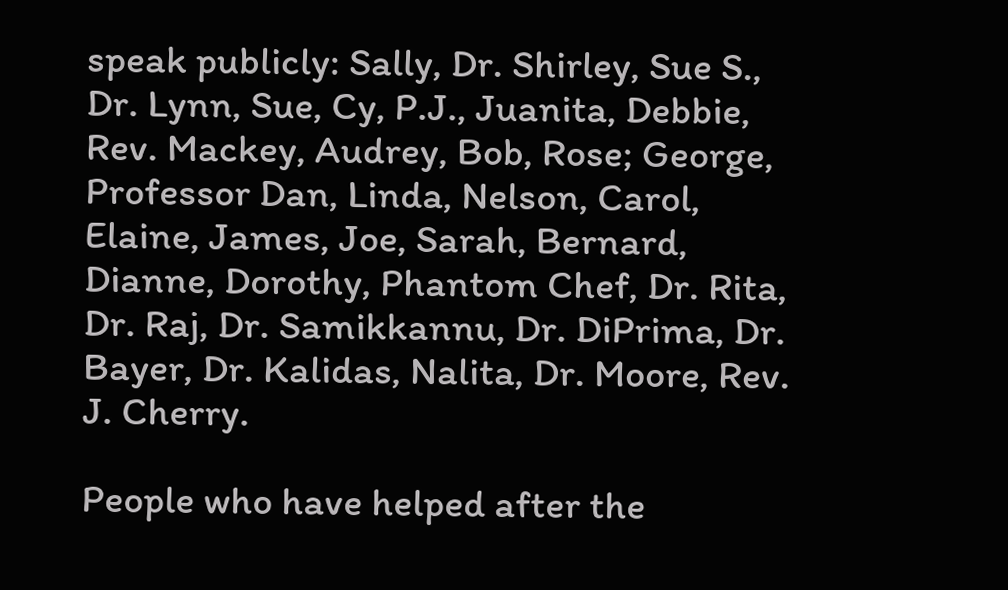speak publicly: Sally, Dr. Shirley, Sue S., Dr. Lynn, Sue, Cy, P.J., Juanita, Debbie, Rev. Mackey, Audrey, Bob, Rose; George, Professor Dan, Linda, Nelson, Carol, Elaine, James, Joe, Sarah, Bernard, Dianne, Dorothy, Phantom Chef, Dr. Rita, Dr. Raj, Dr. Samikkannu, Dr. DiPrima, Dr. Bayer, Dr. Kalidas, Nalita, Dr. Moore, Rev. J. Cherry.

People who have helped after the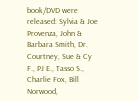book/DVD were released: Sylvia & Joe Provenza, John & Barbara Smith, Dr. Courtney, Sue & Cy F., PJ E., Tasso S., Charlie Fox, Bill Norwood,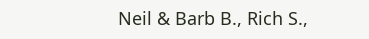Neil & Barb B., Rich S.,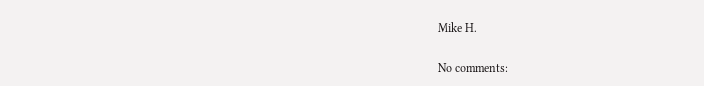Mike H.

No comments: